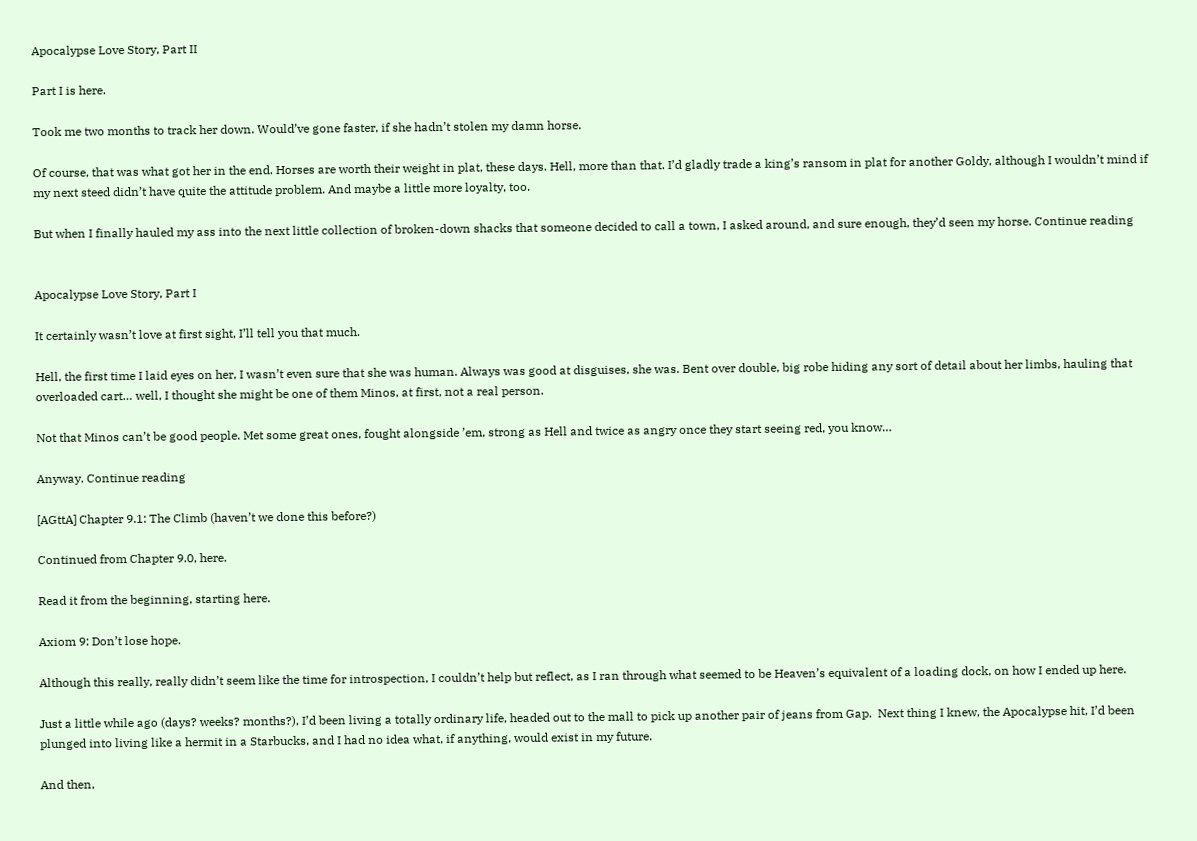Apocalypse Love Story, Part II

Part I is here.

Took me two months to track her down. Would’ve gone faster, if she hadn’t stolen my damn horse.

Of course, that was what got her in the end. Horses are worth their weight in plat, these days. Hell, more than that. I’d gladly trade a king’s ransom in plat for another Goldy, although I wouldn’t mind if my next steed didn’t have quite the attitude problem. And maybe a little more loyalty, too.

But when I finally hauled my ass into the next little collection of broken-down shacks that someone decided to call a town, I asked around, and sure enough, they’d seen my horse. Continue reading


Apocalypse Love Story, Part I

It certainly wasn’t love at first sight, I’ll tell you that much.

Hell, the first time I laid eyes on her, I wasn’t even sure that she was human. Always was good at disguises, she was. Bent over double, big robe hiding any sort of detail about her limbs, hauling that overloaded cart… well, I thought she might be one of them Minos, at first, not a real person.

Not that Minos can’t be good people. Met some great ones, fought alongside ’em, strong as Hell and twice as angry once they start seeing red, you know…

Anyway. Continue reading

[AGttA] Chapter 9.1: The Climb (haven’t we done this before?)

Continued from Chapter 9.0, here.

Read it from the beginning, starting here.

Axiom 9: Don’t lose hope.

Although this really, really didn’t seem like the time for introspection, I couldn’t help but reflect, as I ran through what seemed to be Heaven’s equivalent of a loading dock, on how I ended up here.

Just a little while ago (days? weeks? months?), I’d been living a totally ordinary life, headed out to the mall to pick up another pair of jeans from Gap.  Next thing I knew, the Apocalypse hit, I’d been plunged into living like a hermit in a Starbucks, and I had no idea what, if anything, would exist in my future.

And then,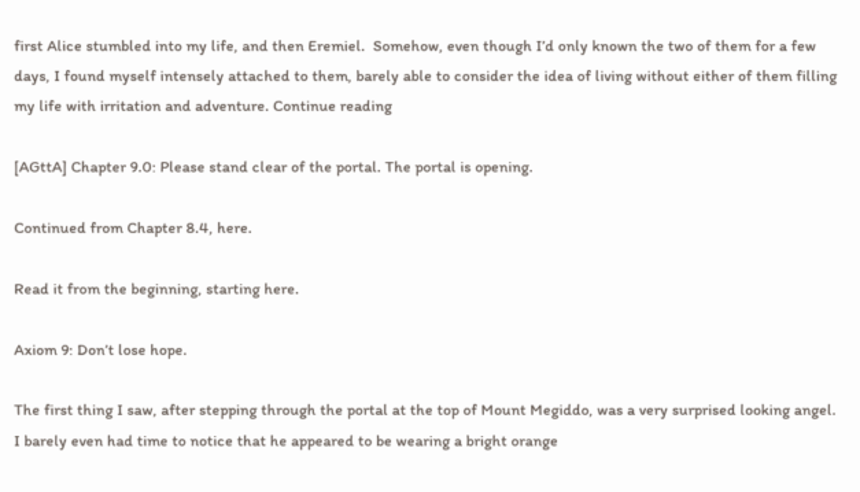first Alice stumbled into my life, and then Eremiel.  Somehow, even though I’d only known the two of them for a few days, I found myself intensely attached to them, barely able to consider the idea of living without either of them filling my life with irritation and adventure. Continue reading

[AGttA] Chapter 9.0: Please stand clear of the portal. The portal is opening.

Continued from Chapter 8.4, here.

Read it from the beginning, starting here.

Axiom 9: Don’t lose hope.

The first thing I saw, after stepping through the portal at the top of Mount Megiddo, was a very surprised looking angel.  I barely even had time to notice that he appeared to be wearing a bright orange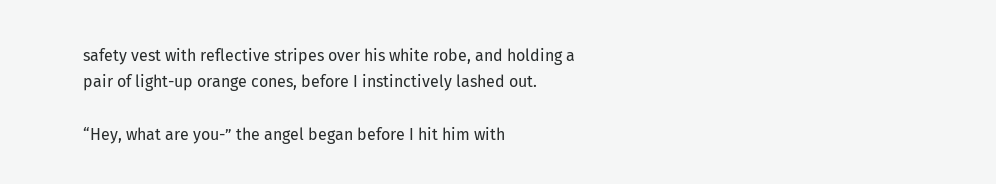safety vest with reflective stripes over his white robe, and holding a pair of light-up orange cones, before I instinctively lashed out.

“Hey, what are you-” the angel began before I hit him with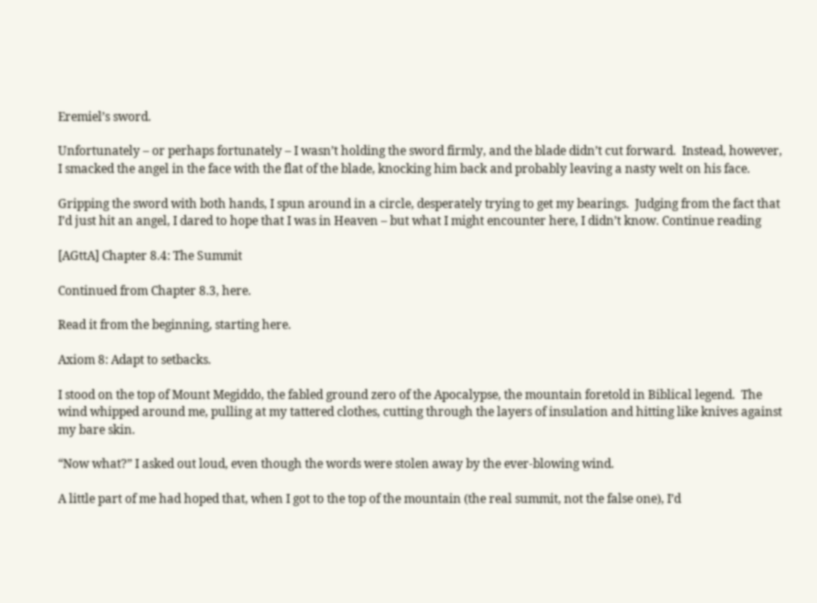Eremiel’s sword.

Unfortunately – or perhaps fortunately – I wasn’t holding the sword firmly, and the blade didn’t cut forward.  Instead, however, I smacked the angel in the face with the flat of the blade, knocking him back and probably leaving a nasty welt on his face.

Gripping the sword with both hands, I spun around in a circle, desperately trying to get my bearings.  Judging from the fact that I’d just hit an angel, I dared to hope that I was in Heaven – but what I might encounter here, I didn’t know. Continue reading

[AGttA] Chapter 8.4: The Summit

Continued from Chapter 8.3, here.

Read it from the beginning, starting here.

Axiom 8: Adapt to setbacks.

I stood on the top of Mount Megiddo, the fabled ground zero of the Apocalypse, the mountain foretold in Biblical legend.  The wind whipped around me, pulling at my tattered clothes, cutting through the layers of insulation and hitting like knives against my bare skin.

“Now what?” I asked out loud, even though the words were stolen away by the ever-blowing wind.

A little part of me had hoped that, when I got to the top of the mountain (the real summit, not the false one), I’d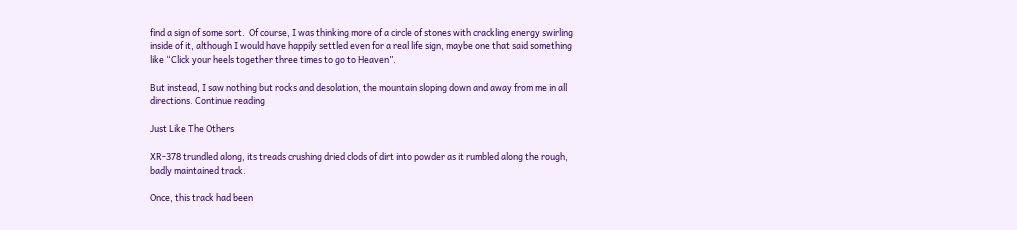find a sign of some sort.  Of course, I was thinking more of a circle of stones with crackling energy swirling inside of it, although I would have happily settled even for a real life sign, maybe one that said something like “Click your heels together three times to go to Heaven”.

But instead, I saw nothing but rocks and desolation, the mountain sloping down and away from me in all directions. Continue reading

Just Like The Others

XR-378 trundled along, its treads crushing dried clods of dirt into powder as it rumbled along the rough, badly maintained track.

Once, this track had been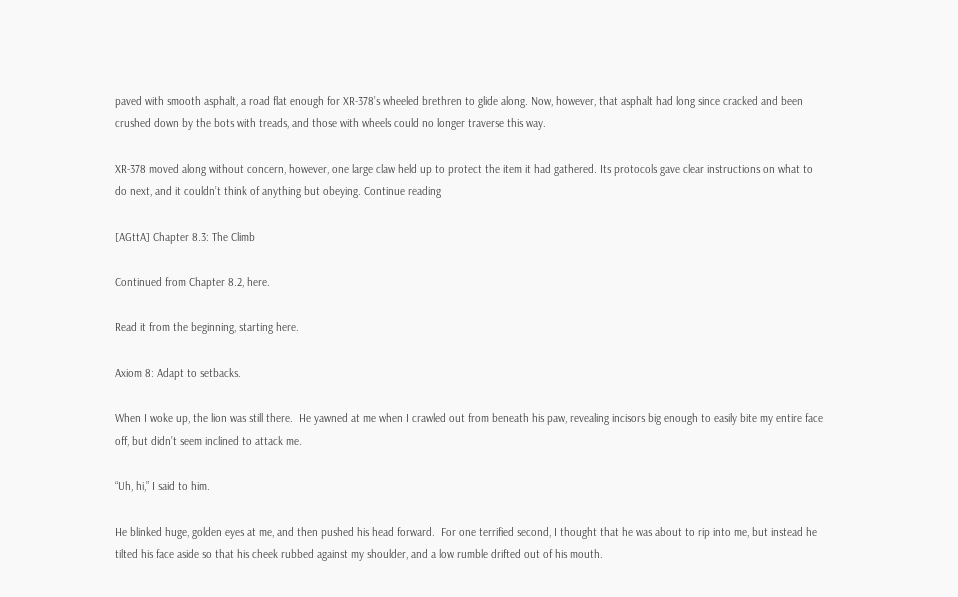paved with smooth asphalt, a road flat enough for XR-378’s wheeled brethren to glide along. Now, however, that asphalt had long since cracked and been crushed down by the bots with treads, and those with wheels could no longer traverse this way.

XR-378 moved along without concern, however, one large claw held up to protect the item it had gathered. Its protocols gave clear instructions on what to do next, and it couldn’t think of anything but obeying. Continue reading

[AGttA] Chapter 8.3: The Climb

Continued from Chapter 8.2, here.

Read it from the beginning, starting here.

Axiom 8: Adapt to setbacks.

When I woke up, the lion was still there.  He yawned at me when I crawled out from beneath his paw, revealing incisors big enough to easily bite my entire face off, but didn’t seem inclined to attack me.

“Uh, hi,” I said to him.

He blinked huge, golden eyes at me, and then pushed his head forward.  For one terrified second, I thought that he was about to rip into me, but instead he tilted his face aside so that his cheek rubbed against my shoulder, and a low rumble drifted out of his mouth.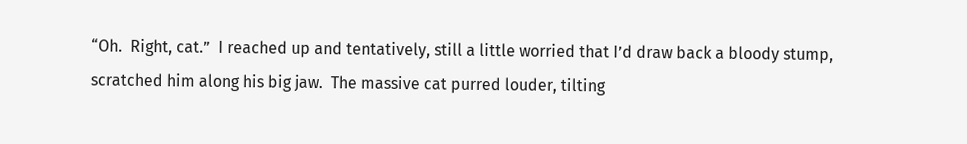“Oh.  Right, cat.”  I reached up and tentatively, still a little worried that I’d draw back a bloody stump, scratched him along his big jaw.  The massive cat purred louder, tilting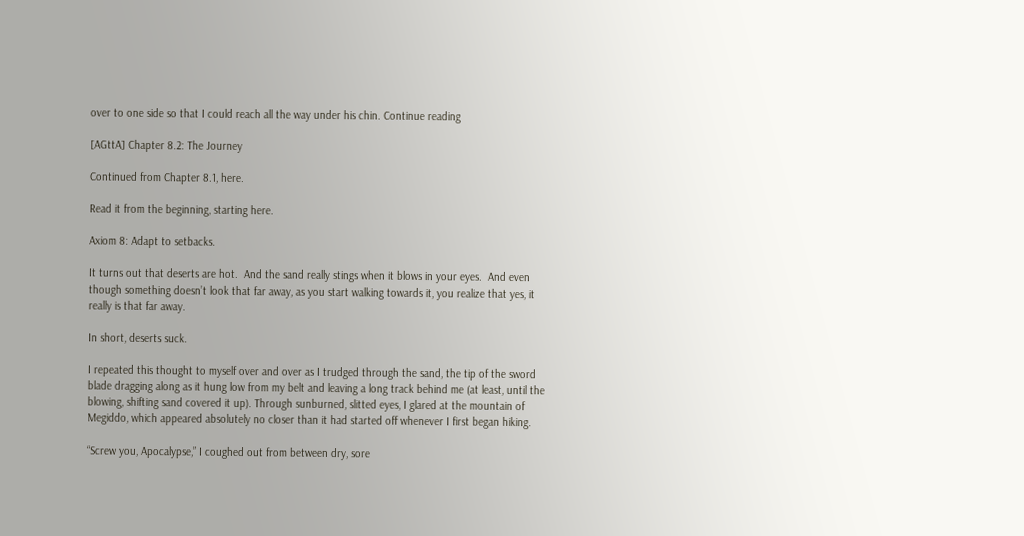over to one side so that I could reach all the way under his chin. Continue reading

[AGttA] Chapter 8.2: The Journey

Continued from Chapter 8.1, here.

Read it from the beginning, starting here.

Axiom 8: Adapt to setbacks.

It turns out that deserts are hot.  And the sand really stings when it blows in your eyes.  And even though something doesn’t look that far away, as you start walking towards it, you realize that yes, it really is that far away.

In short, deserts suck.

I repeated this thought to myself over and over as I trudged through the sand, the tip of the sword blade dragging along as it hung low from my belt and leaving a long track behind me (at least, until the blowing, shifting sand covered it up). Through sunburned, slitted eyes, I glared at the mountain of Megiddo, which appeared absolutely no closer than it had started off whenever I first began hiking.

“Screw you, Apocalypse,” I coughed out from between dry, sore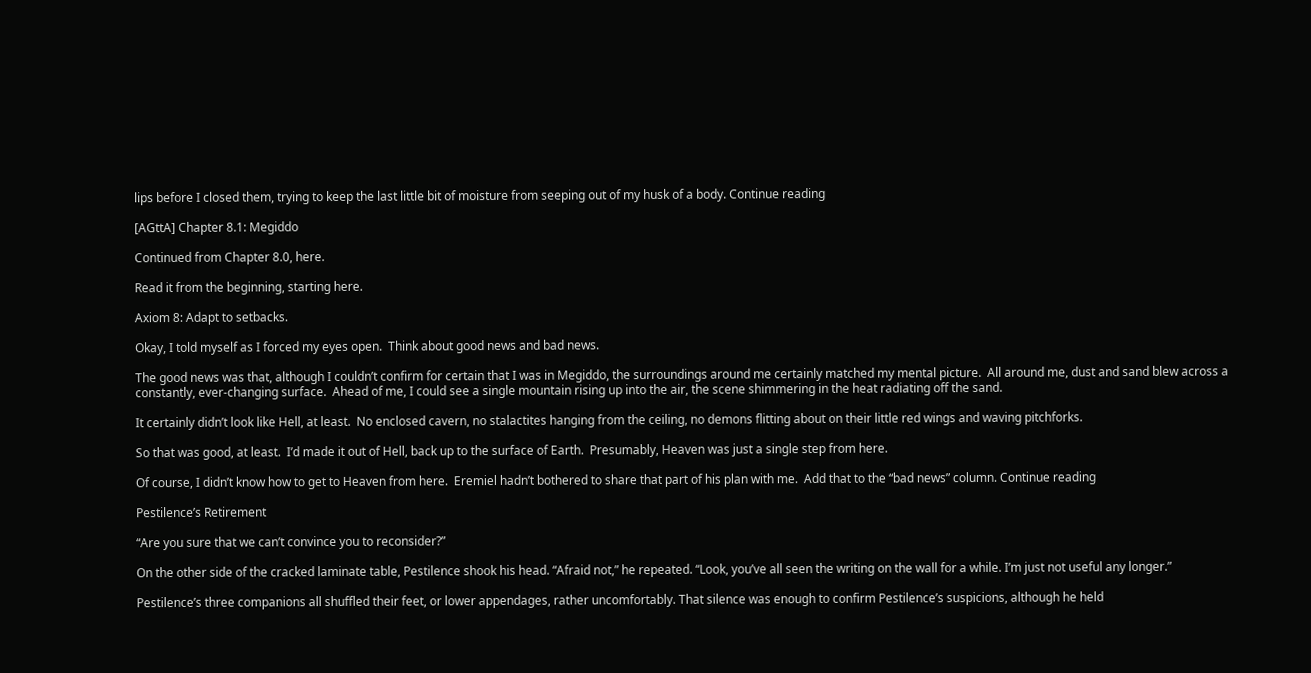lips before I closed them, trying to keep the last little bit of moisture from seeping out of my husk of a body. Continue reading

[AGttA] Chapter 8.1: Megiddo

Continued from Chapter 8.0, here.

Read it from the beginning, starting here.

Axiom 8: Adapt to setbacks.

Okay, I told myself as I forced my eyes open.  Think about good news and bad news.

The good news was that, although I couldn’t confirm for certain that I was in Megiddo, the surroundings around me certainly matched my mental picture.  All around me, dust and sand blew across a constantly, ever-changing surface.  Ahead of me, I could see a single mountain rising up into the air, the scene shimmering in the heat radiating off the sand.

It certainly didn’t look like Hell, at least.  No enclosed cavern, no stalactites hanging from the ceiling, no demons flitting about on their little red wings and waving pitchforks.

So that was good, at least.  I’d made it out of Hell, back up to the surface of Earth.  Presumably, Heaven was just a single step from here.

Of course, I didn’t know how to get to Heaven from here.  Eremiel hadn’t bothered to share that part of his plan with me.  Add that to the “bad news” column. Continue reading

Pestilence’s Retirement

“Are you sure that we can’t convince you to reconsider?”

On the other side of the cracked laminate table, Pestilence shook his head. “Afraid not,” he repeated. “Look, you’ve all seen the writing on the wall for a while. I’m just not useful any longer.”

Pestilence’s three companions all shuffled their feet, or lower appendages, rather uncomfortably. That silence was enough to confirm Pestilence’s suspicions, although he held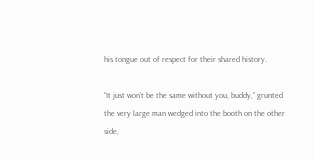his tongue out of respect for their shared history.

“It just won’t be the same without you, buddy,” grunted the very large man wedged into the booth on the other side,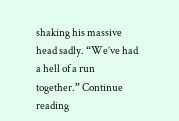shaking his massive head sadly. “We’ve had a hell of a run together.” Continue reading